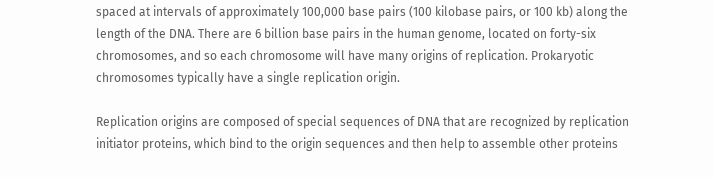spaced at intervals of approximately 100,000 base pairs (100 kilobase pairs, or 100 kb) along the length of the DNA. There are 6 billion base pairs in the human genome, located on forty-six chromosomes, and so each chromosome will have many origins of replication. Prokaryotic chromosomes typically have a single replication origin.

Replication origins are composed of special sequences of DNA that are recognized by replication initiator proteins, which bind to the origin sequences and then help to assemble other proteins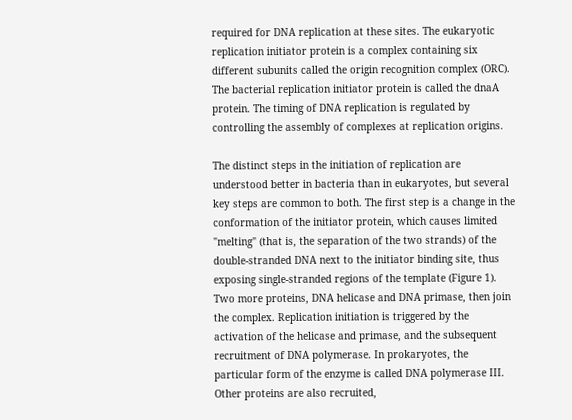required for DNA replication at these sites. The eukaryotic replication initiator protein is a complex containing six different subunits called the origin recognition complex (ORC). The bacterial replication initiator protein is called the dnaA protein. The timing of DNA replication is regulated by controlling the assembly of complexes at replication origins.

The distinct steps in the initiation of replication are understood better in bacteria than in eukaryotes, but several key steps are common to both. The first step is a change in the conformation of the initiator protein, which causes limited "melting" (that is, the separation of the two strands) of the double-stranded DNA next to the initiator binding site, thus exposing single-stranded regions of the template (Figure 1). Two more proteins, DNA helicase and DNA primase, then join the complex. Replication initiation is triggered by the activation of the helicase and primase, and the subsequent recruitment of DNA polymerase. In prokaryotes, the particular form of the enzyme is called DNA polymerase III. Other proteins are also recruited,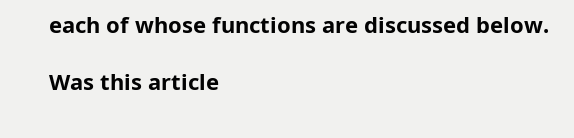each of whose functions are discussed below.

Was this article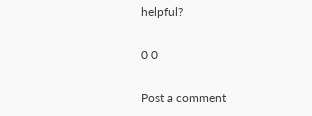helpful?

0 0

Post a comment